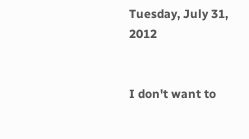Tuesday, July 31, 2012


I don't want to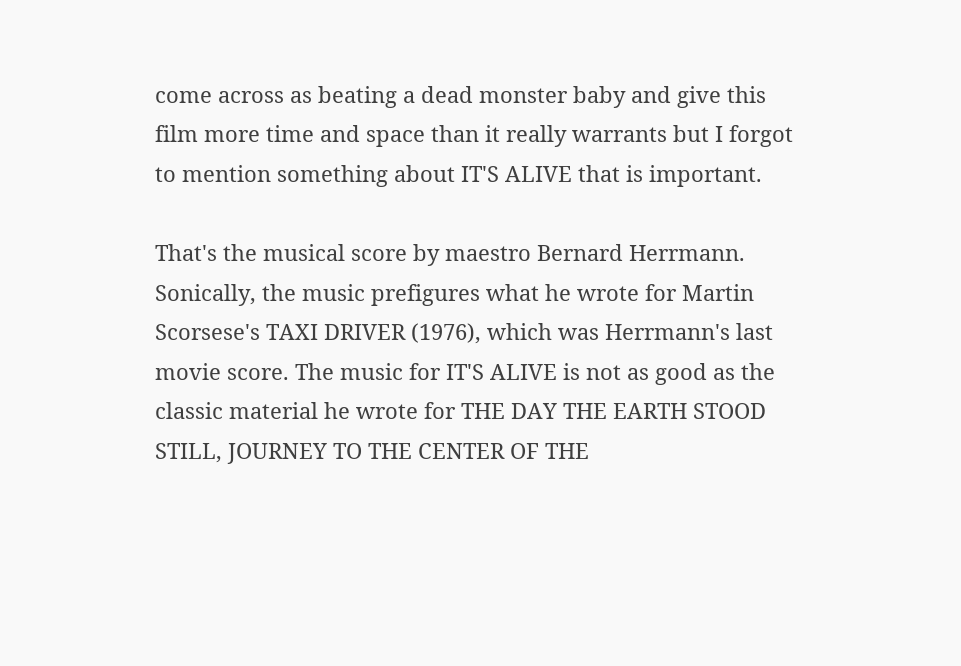come across as beating a dead monster baby and give this film more time and space than it really warrants but I forgot to mention something about IT'S ALIVE that is important.

That's the musical score by maestro Bernard Herrmann. Sonically, the music prefigures what he wrote for Martin Scorsese's TAXI DRIVER (1976), which was Herrmann's last movie score. The music for IT'S ALIVE is not as good as the classic material he wrote for THE DAY THE EARTH STOOD STILL, JOURNEY TO THE CENTER OF THE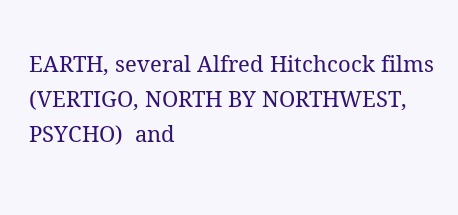EARTH, several Alfred Hitchcock films (VERTIGO, NORTH BY NORTHWEST, PSYCHO)  and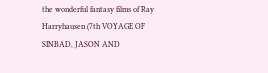the wonderful fantasy films of Ray Harryhausen (7th VOYAGE OF SINBAD, JASON AND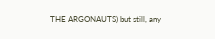THE ARGONAUTS) but still, any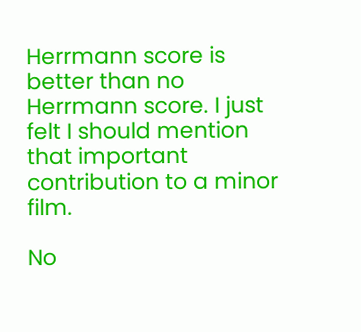Herrmann score is better than no Herrmann score. I just felt I should mention that important contribution to a minor film.

No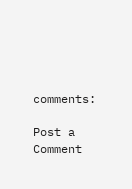comments:

Post a Comment